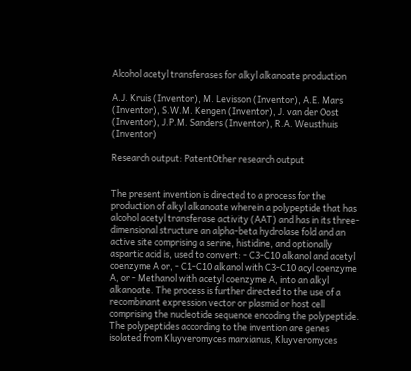Alcohol acetyl transferases for alkyl alkanoate production

A.J. Kruis (Inventor), M. Levisson (Inventor), A.E. Mars (Inventor), S.W.M. Kengen (Inventor), J. van der Oost (Inventor), J.P.M. Sanders (Inventor), R.A. Weusthuis (Inventor)

Research output: PatentOther research output


The present invention is directed to a process for the production of alkyl alkanoate wherein a polypeptide that has alcohol acetyl transferase activity (AAT) and has in its three-dimensional structure an alpha-beta hydrolase fold and an active site comprising a serine, histidine, and optionally aspartic acid is, used to convert: - C3-C10 alkanol and acetyl coenzyme A or, - C1-C10 alkanol with C3-C10 acyl coenzyme A, or - Methanol with acetyl coenzyme A, into an alkyl alkanoate. The process is further directed to the use of a recombinant expression vector or plasmid or host cell comprising the nucleotide sequence encoding the polypeptide. The polypeptides according to the invention are genes isolated from Kluyveromyces marxianus, Kluyveromyces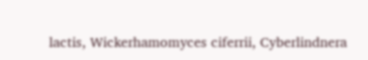lactis, Wickerhamomyces ciferrii, Cyberlindnera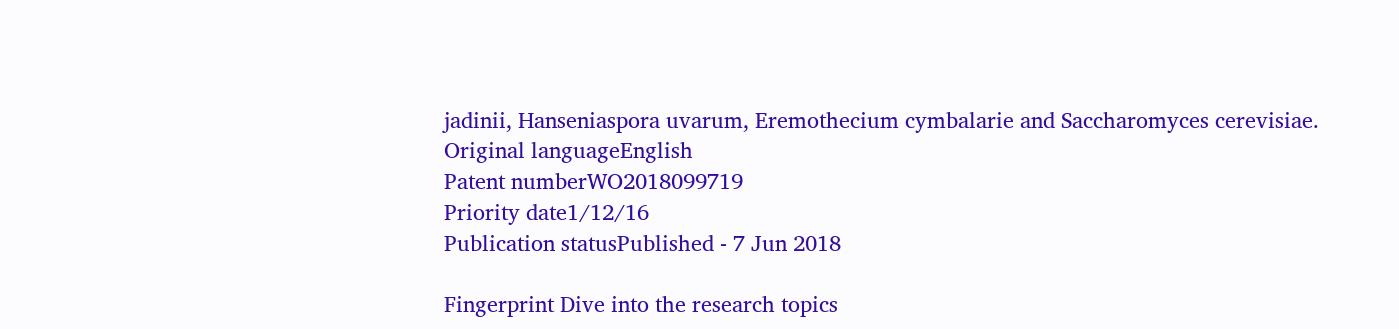jadinii, Hanseniaspora uvarum, Eremothecium cymbalarie and Saccharomyces cerevisiae.
Original languageEnglish
Patent numberWO2018099719
Priority date1/12/16
Publication statusPublished - 7 Jun 2018

Fingerprint Dive into the research topics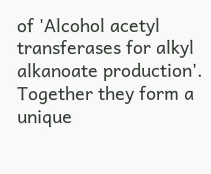of 'Alcohol acetyl transferases for alkyl alkanoate production'. Together they form a unique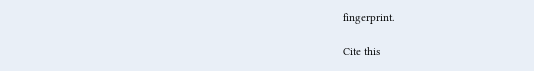fingerprint.

Cite this